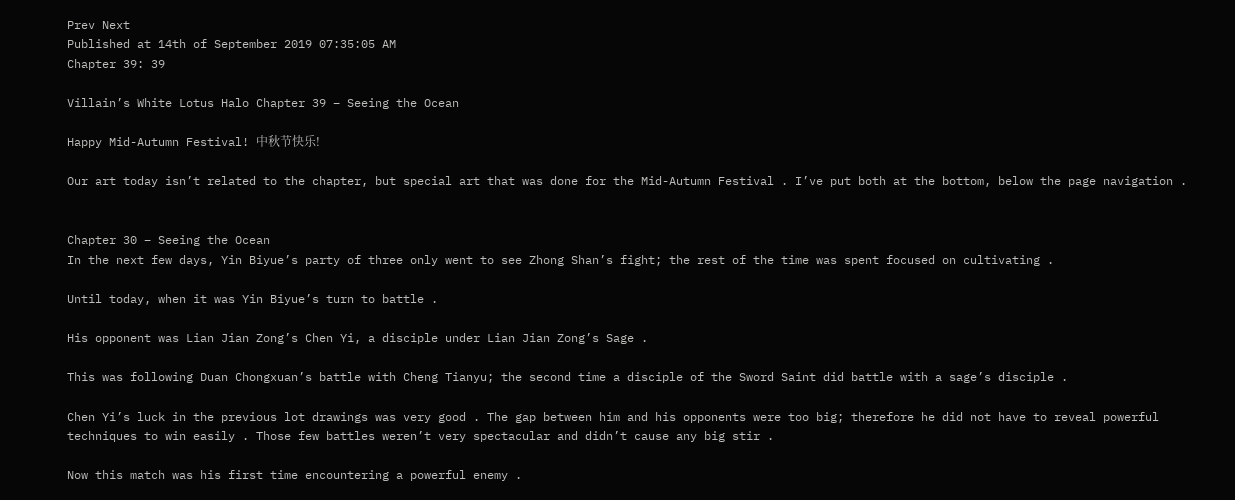Prev Next
Published at 14th of September 2019 07:35:05 AM
Chapter 39: 39

Villain’s White Lotus Halo Chapter 39 – Seeing the Ocean

Happy Mid-Autumn Festival! 中秋节快乐!

Our art today isn’t related to the chapter, but special art that was done for the Mid-Autumn Festival . I’ve put both at the bottom, below the page navigation .


Chapter 30 – Seeing the Ocean
In the next few days, Yin Biyue’s party of three only went to see Zhong Shan’s fight; the rest of the time was spent focused on cultivating .

Until today, when it was Yin Biyue’s turn to battle .

His opponent was Lian Jian Zong’s Chen Yi, a disciple under Lian Jian Zong’s Sage .

This was following Duan Chongxuan’s battle with Cheng Tianyu; the second time a disciple of the Sword Saint did battle with a sage’s disciple .

Chen Yi’s luck in the previous lot drawings was very good . The gap between him and his opponents were too big; therefore he did not have to reveal powerful techniques to win easily . Those few battles weren’t very spectacular and didn’t cause any big stir .

Now this match was his first time encountering a powerful enemy .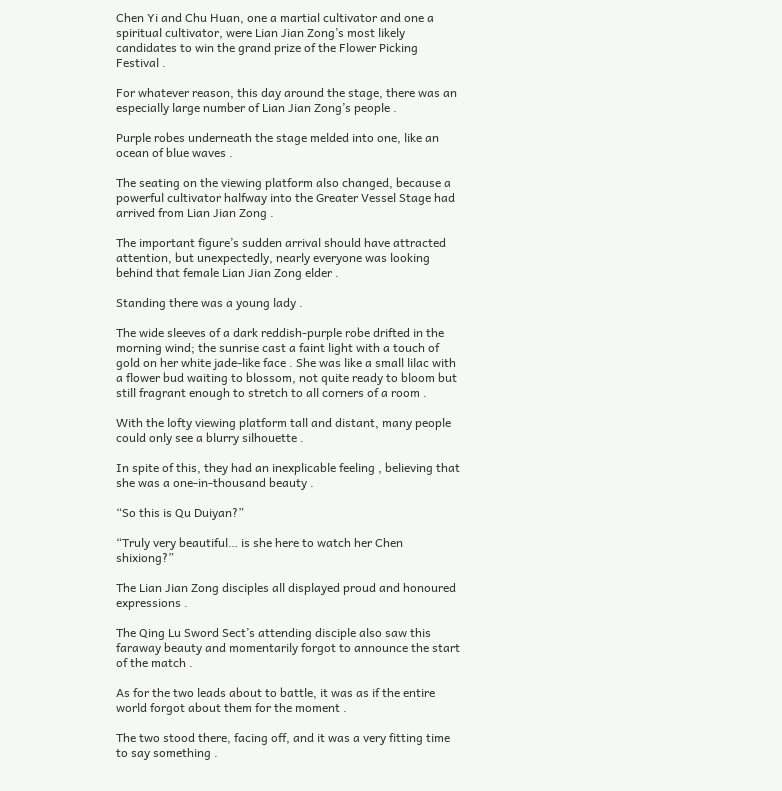Chen Yi and Chu Huan, one a martial cultivator and one a spiritual cultivator, were Lian Jian Zong’s most likely candidates to win the grand prize of the Flower Picking Festival .

For whatever reason, this day around the stage, there was an especially large number of Lian Jian Zong’s people .

Purple robes underneath the stage melded into one, like an ocean of blue waves .

The seating on the viewing platform also changed, because a powerful cultivator halfway into the Greater Vessel Stage had arrived from Lian Jian Zong .

The important figure’s sudden arrival should have attracted attention, but unexpectedly, nearly everyone was looking behind that female Lian Jian Zong elder .

Standing there was a young lady .

The wide sleeves of a dark reddish-purple robe drifted in the morning wind; the sunrise cast a faint light with a touch of gold on her white jade-like face . She was like a small lilac with a flower bud waiting to blossom, not quite ready to bloom but still fragrant enough to stretch to all corners of a room .

With the lofty viewing platform tall and distant, many people could only see a blurry silhouette .

In spite of this, they had an inexplicable feeling , believing that she was a one-in-thousand beauty .

“So this is Qu Duiyan?”

“Truly very beautiful… is she here to watch her Chen shixiong?”

The Lian Jian Zong disciples all displayed proud and honoured expressions .

The Qing Lu Sword Sect’s attending disciple also saw this faraway beauty and momentarily forgot to announce the start of the match .

As for the two leads about to battle, it was as if the entire world forgot about them for the moment .

The two stood there, facing off, and it was a very fitting time to say something .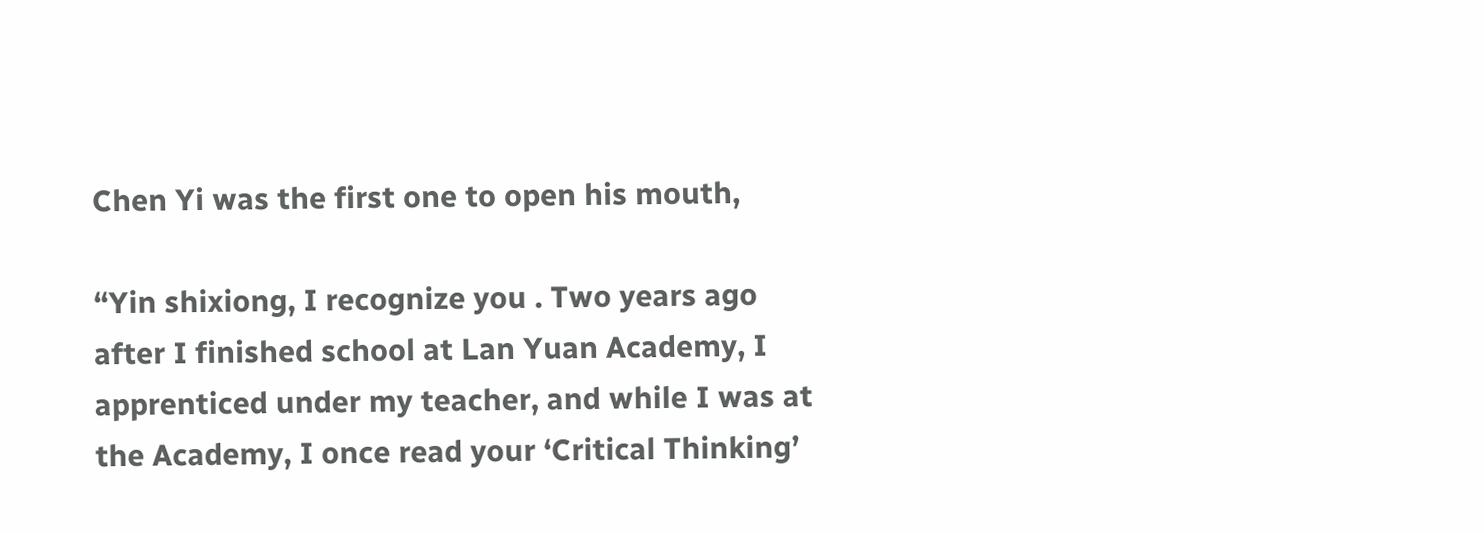Chen Yi was the first one to open his mouth,

“Yin shixiong, I recognize you . Two years ago after I finished school at Lan Yuan Academy, I apprenticed under my teacher, and while I was at the Academy, I once read your ‘Critical Thinking’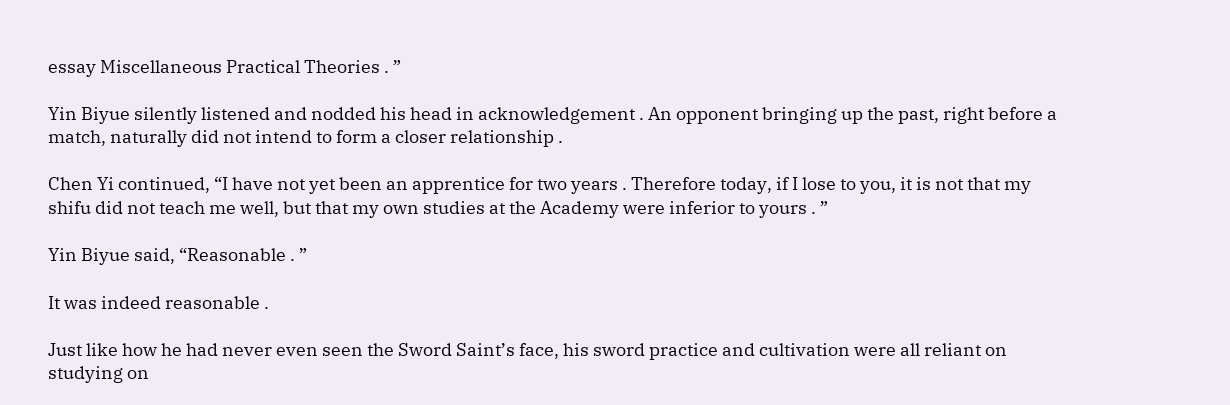essay Miscellaneous Practical Theories . ”

Yin Biyue silently listened and nodded his head in acknowledgement . An opponent bringing up the past, right before a match, naturally did not intend to form a closer relationship .

Chen Yi continued, “I have not yet been an apprentice for two years . Therefore today, if I lose to you, it is not that my shifu did not teach me well, but that my own studies at the Academy were inferior to yours . ”

Yin Biyue said, “Reasonable . ”

It was indeed reasonable .

Just like how he had never even seen the Sword Saint’s face, his sword practice and cultivation were all reliant on studying on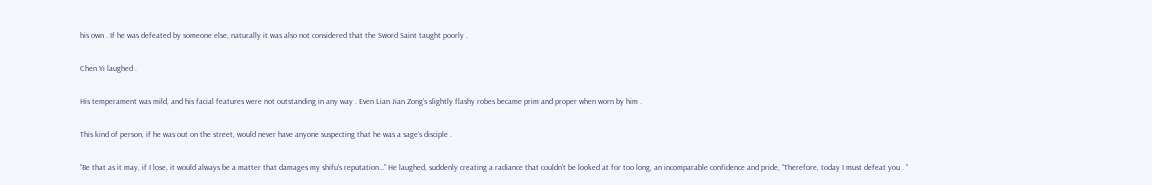his own . If he was defeated by someone else, naturally it was also not considered that the Sword Saint taught poorly .

Chen Yi laughed .

His temperament was mild, and his facial features were not outstanding in any way . Even Lian Jian Zong’s slightly flashy robes became prim and proper when worn by him .

This kind of person, if he was out on the street, would never have anyone suspecting that he was a sage’s disciple .

“Be that as it may, if I lose, it would always be a matter that damages my shifu’s reputation…” He laughed, suddenly creating a radiance that couldn’t be looked at for too long, an incomparable confidence and pride, “Therefore, today I must defeat you . ”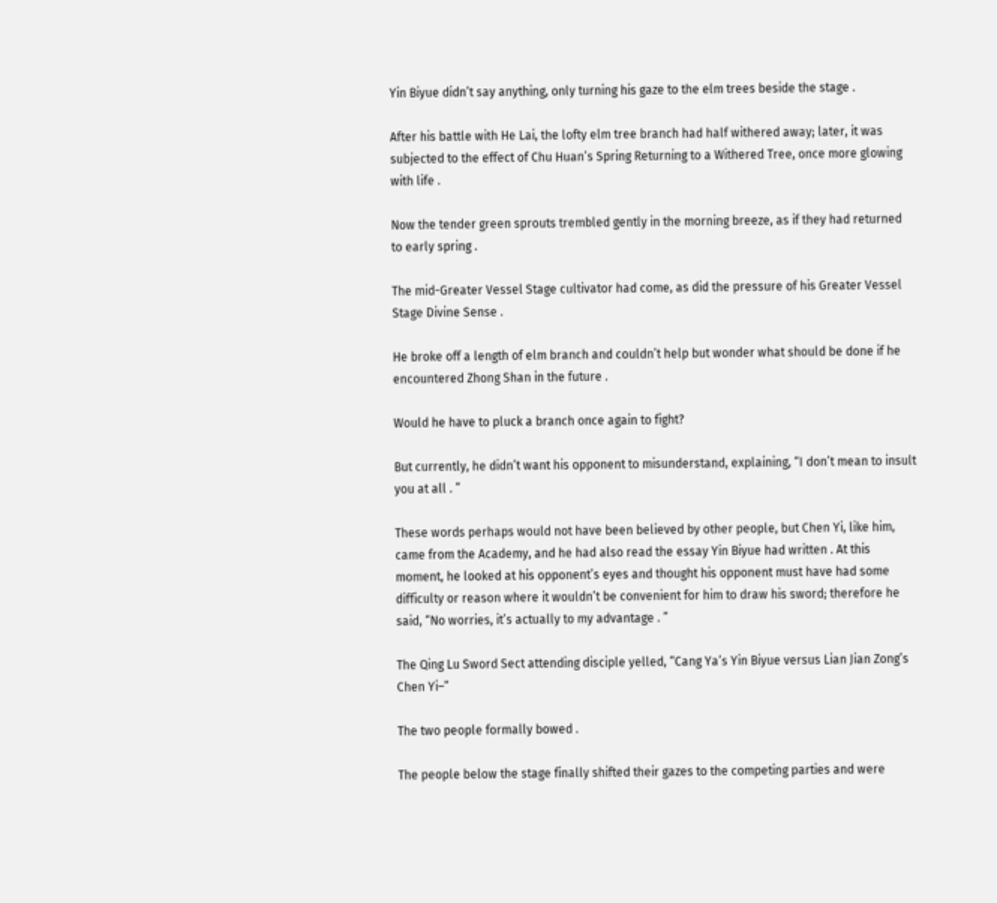Yin Biyue didn’t say anything, only turning his gaze to the elm trees beside the stage .

After his battle with He Lai, the lofty elm tree branch had half withered away; later, it was subjected to the effect of Chu Huan’s Spring Returning to a Withered Tree, once more glowing with life .

Now the tender green sprouts trembled gently in the morning breeze, as if they had returned to early spring .

The mid-Greater Vessel Stage cultivator had come, as did the pressure of his Greater Vessel Stage Divine Sense .

He broke off a length of elm branch and couldn’t help but wonder what should be done if he encountered Zhong Shan in the future .

Would he have to pluck a branch once again to fight?

But currently, he didn’t want his opponent to misunderstand, explaining, “I don’t mean to insult you at all . ”

These words perhaps would not have been believed by other people, but Chen Yi, like him, came from the Academy, and he had also read the essay Yin Biyue had written . At this moment, he looked at his opponent’s eyes and thought his opponent must have had some difficulty or reason where it wouldn’t be convenient for him to draw his sword; therefore he said, “No worries, it’s actually to my advantage . ”

The Qing Lu Sword Sect attending disciple yelled, “Cang Ya’s Yin Biyue versus Lian Jian Zong’s Chen Yi–”

The two people formally bowed .

The people below the stage finally shifted their gazes to the competing parties and were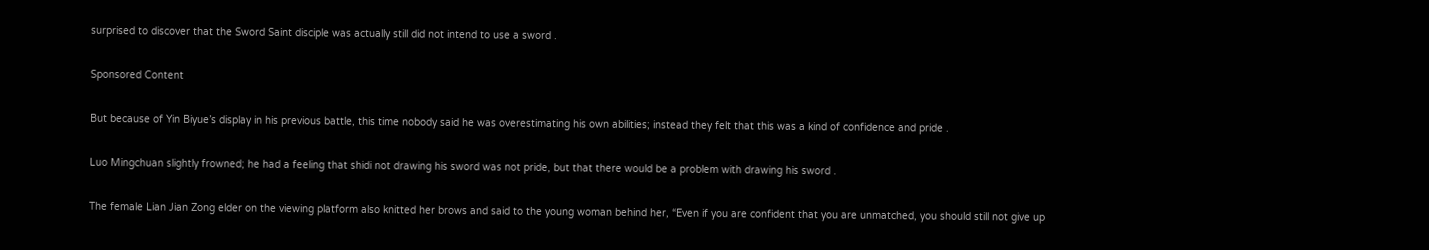surprised to discover that the Sword Saint disciple was actually still did not intend to use a sword .

Sponsored Content

But because of Yin Biyue’s display in his previous battle, this time nobody said he was overestimating his own abilities; instead they felt that this was a kind of confidence and pride .

Luo Mingchuan slightly frowned; he had a feeling that shidi not drawing his sword was not pride, but that there would be a problem with drawing his sword .

The female Lian Jian Zong elder on the viewing platform also knitted her brows and said to the young woman behind her, “Even if you are confident that you are unmatched, you should still not give up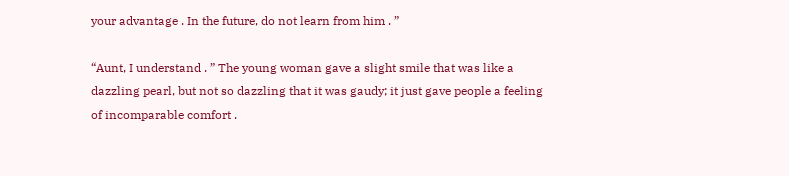your advantage . In the future, do not learn from him . ”

“Aunt, I understand . ” The young woman gave a slight smile that was like a dazzling pearl, but not so dazzling that it was gaudy; it just gave people a feeling of incomparable comfort .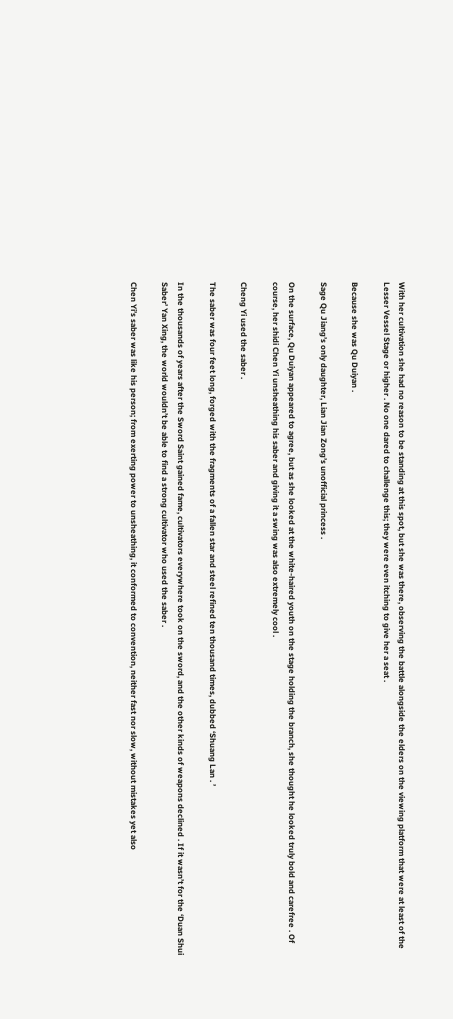With her cultivation she had no reason to be standing at this spot, but she was there, observing the battle alongside the elders on the viewing platform that were at least of the Lesser Vessel Stage or higher . No one dared to challenge this; they were even itching to give her a seat .

Because she was Qu Duiyan .

Sage Qu Jiang’s only daughter, Lian Jian Zong’s unofficial princess .

On the surface, Qu Duiyan appeared to agree, but as she looked at the white-haired youth on the stage holding the branch, she thought he looked truly bold and carefree . Of course, her shidi Chen Yi unsheathing his saber and giving it a swing was also extremely cool .

Cheng Yi used the saber .

The saber was four feet long, forged with the fragments of a fallen star and steel refined ten thousand times, dubbed ‘Shuang Lan . ’

In the thousands of years after the Sword Saint gained fame, cultivators everywhere took on the sword, and the other kinds of weapons declined . If it wasn’t for the ‘Duan Shui Saber’ Yan Xing, the world wouldn’t be able to find a strong cultivator who used the saber .

Chen Yi’s saber was like his person; from exerting power to unsheathing, it conformed to convention, neither fast nor slow, without mistakes yet also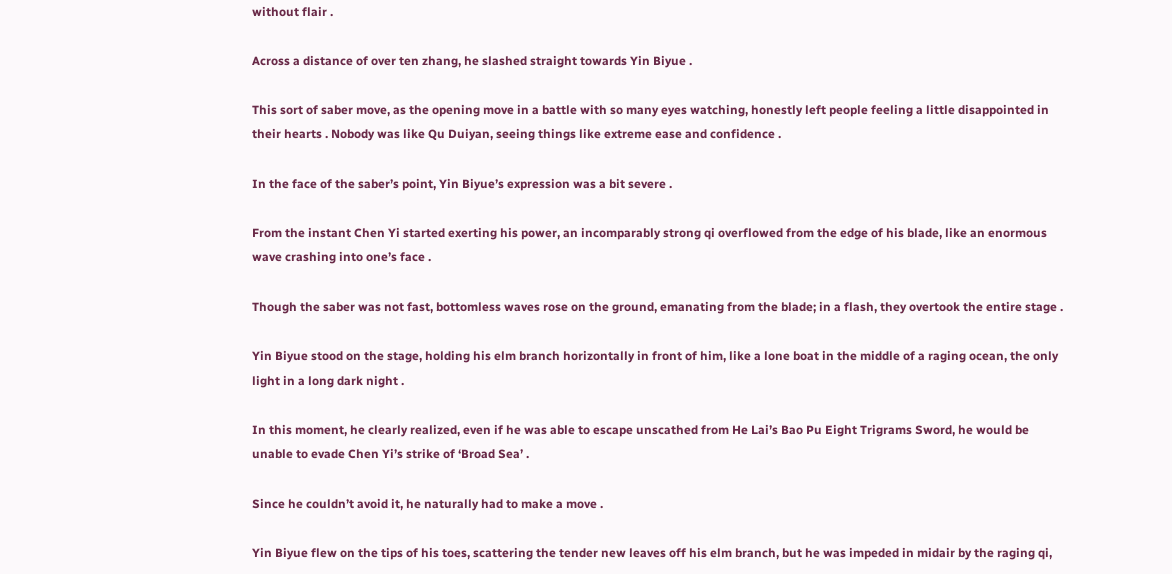without flair .

Across a distance of over ten zhang, he slashed straight towards Yin Biyue .

This sort of saber move, as the opening move in a battle with so many eyes watching, honestly left people feeling a little disappointed in their hearts . Nobody was like Qu Duiyan, seeing things like extreme ease and confidence .

In the face of the saber’s point, Yin Biyue’s expression was a bit severe .

From the instant Chen Yi started exerting his power, an incomparably strong qi overflowed from the edge of his blade, like an enormous wave crashing into one’s face .

Though the saber was not fast, bottomless waves rose on the ground, emanating from the blade; in a flash, they overtook the entire stage .

Yin Biyue stood on the stage, holding his elm branch horizontally in front of him, like a lone boat in the middle of a raging ocean, the only light in a long dark night .

In this moment, he clearly realized, even if he was able to escape unscathed from He Lai’s Bao Pu Eight Trigrams Sword, he would be unable to evade Chen Yi’s strike of ‘Broad Sea’ .

Since he couldn’t avoid it, he naturally had to make a move .

Yin Biyue flew on the tips of his toes, scattering the tender new leaves off his elm branch, but he was impeded in midair by the raging qi,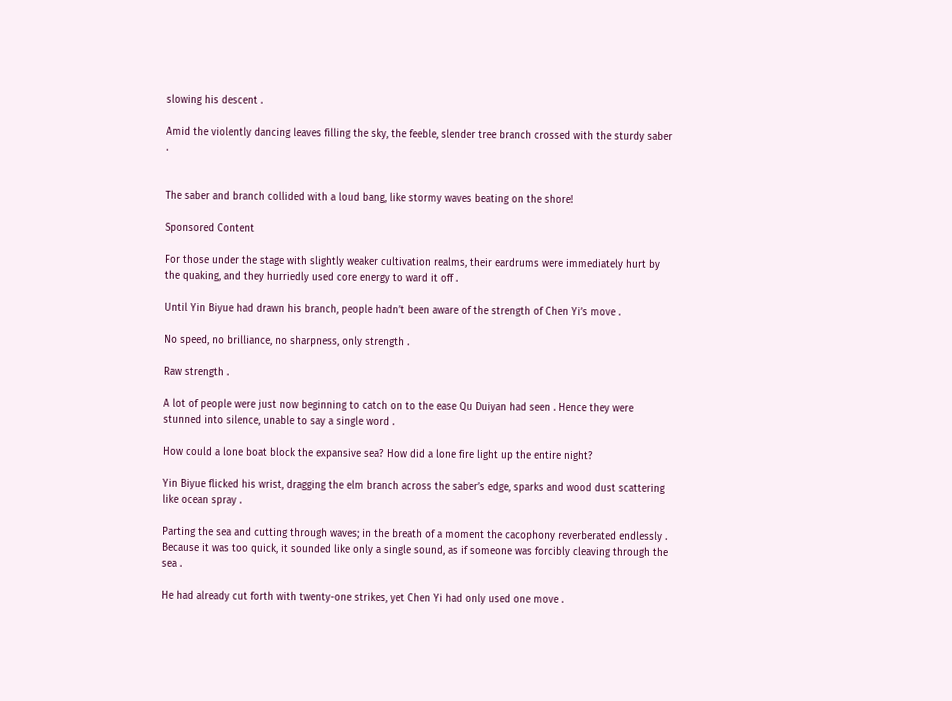slowing his descent .

Amid the violently dancing leaves filling the sky, the feeble, slender tree branch crossed with the sturdy saber .


The saber and branch collided with a loud bang, like stormy waves beating on the shore!

Sponsored Content

For those under the stage with slightly weaker cultivation realms, their eardrums were immediately hurt by the quaking, and they hurriedly used core energy to ward it off .

Until Yin Biyue had drawn his branch, people hadn’t been aware of the strength of Chen Yi’s move .

No speed, no brilliance, no sharpness, only strength .

Raw strength .

A lot of people were just now beginning to catch on to the ease Qu Duiyan had seen . Hence they were stunned into silence, unable to say a single word .

How could a lone boat block the expansive sea? How did a lone fire light up the entire night?

Yin Biyue flicked his wrist, dragging the elm branch across the saber’s edge, sparks and wood dust scattering like ocean spray .

Parting the sea and cutting through waves; in the breath of a moment the cacophony reverberated endlessly . Because it was too quick, it sounded like only a single sound, as if someone was forcibly cleaving through the sea .

He had already cut forth with twenty-one strikes, yet Chen Yi had only used one move .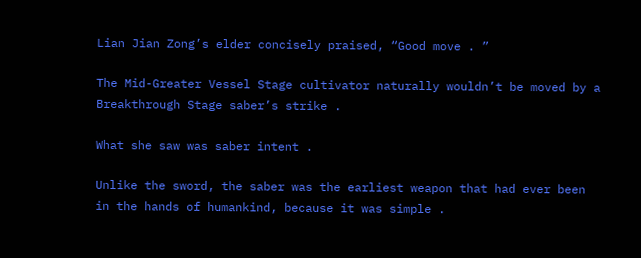Lian Jian Zong’s elder concisely praised, “Good move . ”

The Mid-Greater Vessel Stage cultivator naturally wouldn’t be moved by a Breakthrough Stage saber’s strike .

What she saw was saber intent .

Unlike the sword, the saber was the earliest weapon that had ever been in the hands of humankind, because it was simple .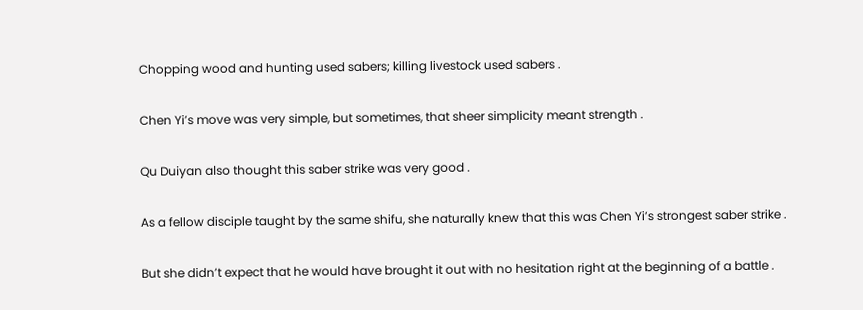Chopping wood and hunting used sabers; killing livestock used sabers .

Chen Yi’s move was very simple, but sometimes, that sheer simplicity meant strength .

Qu Duiyan also thought this saber strike was very good .

As a fellow disciple taught by the same shifu, she naturally knew that this was Chen Yi’s strongest saber strike .

But she didn’t expect that he would have brought it out with no hesitation right at the beginning of a battle .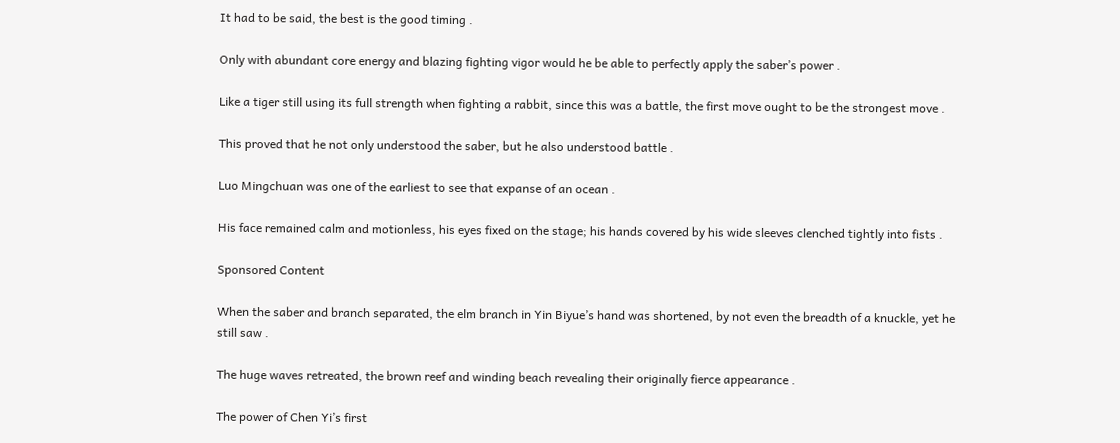It had to be said, the best is the good timing .

Only with abundant core energy and blazing fighting vigor would he be able to perfectly apply the saber’s power .

Like a tiger still using its full strength when fighting a rabbit, since this was a battle, the first move ought to be the strongest move .

This proved that he not only understood the saber, but he also understood battle .

Luo Mingchuan was one of the earliest to see that expanse of an ocean .

His face remained calm and motionless, his eyes fixed on the stage; his hands covered by his wide sleeves clenched tightly into fists .

Sponsored Content

When the saber and branch separated, the elm branch in Yin Biyue’s hand was shortened, by not even the breadth of a knuckle, yet he still saw .

The huge waves retreated, the brown reef and winding beach revealing their originally fierce appearance .

The power of Chen Yi’s first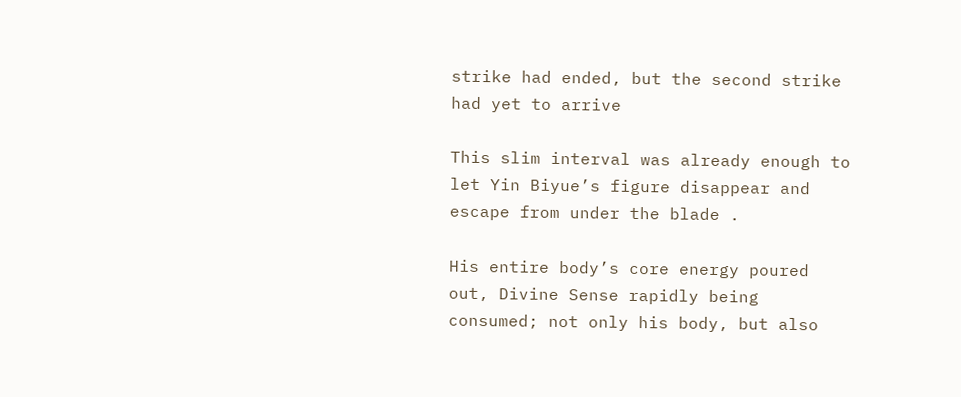strike had ended, but the second strike had yet to arrive

This slim interval was already enough to let Yin Biyue’s figure disappear and escape from under the blade .

His entire body’s core energy poured out, Divine Sense rapidly being consumed; not only his body, but also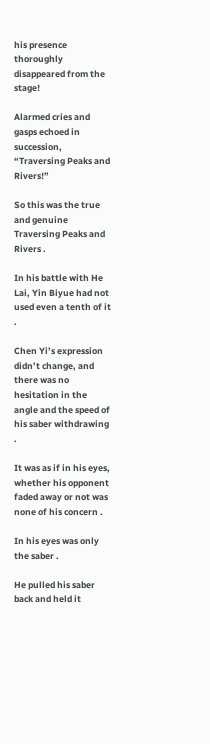his presence thoroughly disappeared from the stage!

Alarmed cries and gasps echoed in succession, “Traversing Peaks and Rivers!”

So this was the true and genuine Traversing Peaks and Rivers .

In his battle with He Lai, Yin Biyue had not used even a tenth of it .

Chen Yi’s expression didn’t change, and there was no hesitation in the angle and the speed of his saber withdrawing .

It was as if in his eyes, whether his opponent faded away or not was none of his concern .

In his eyes was only the saber .

He pulled his saber back and held it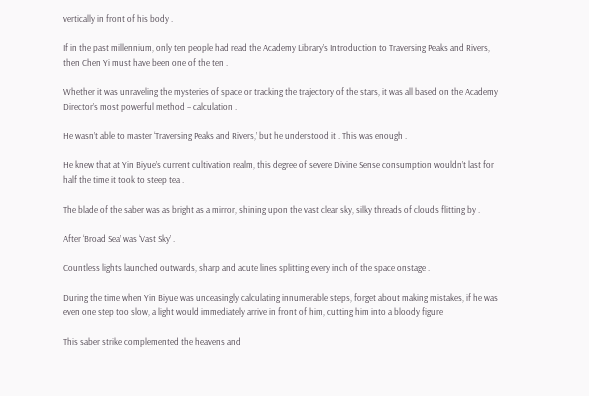vertically in front of his body .

If in the past millennium, only ten people had read the Academy Library’s Introduction to Traversing Peaks and Rivers, then Chen Yi must have been one of the ten .

Whether it was unraveling the mysteries of space or tracking the trajectory of the stars, it was all based on the Academy Director’s most powerful method – calculation .

He wasn’t able to master ‘Traversing Peaks and Rivers,’ but he understood it . This was enough .

He knew that at Yin Biyue’s current cultivation realm, this degree of severe Divine Sense consumption wouldn’t last for half the time it took to steep tea .

The blade of the saber was as bright as a mirror, shining upon the vast clear sky, silky threads of clouds flitting by .

After ‘Broad Sea’ was ‘Vast Sky’ .

Countless lights launched outwards, sharp and acute lines splitting every inch of the space onstage .

During the time when Yin Biyue was unceasingly calculating innumerable steps, forget about making mistakes, if he was even one step too slow, a light would immediately arrive in front of him, cutting him into a bloody figure

This saber strike complemented the heavens and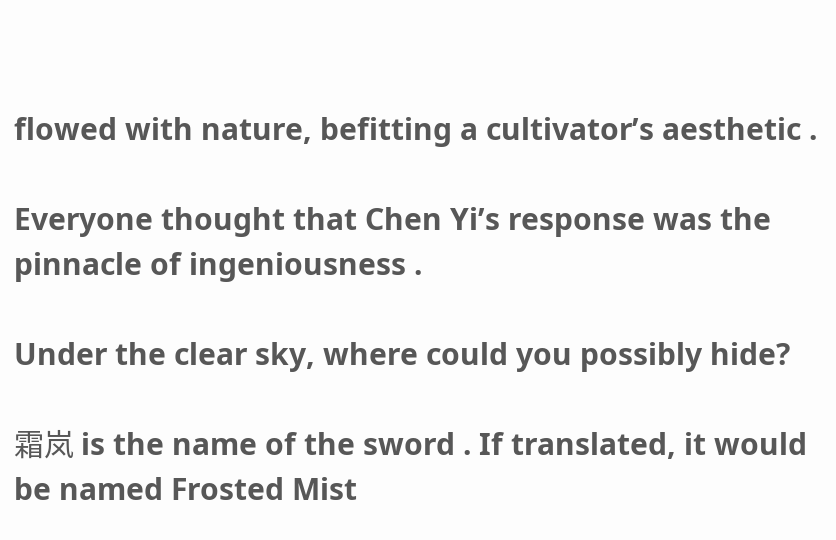flowed with nature, befitting a cultivator’s aesthetic .

Everyone thought that Chen Yi’s response was the pinnacle of ingeniousness .

Under the clear sky, where could you possibly hide?

霜岚 is the name of the sword . If translated, it would be named Frosted Mist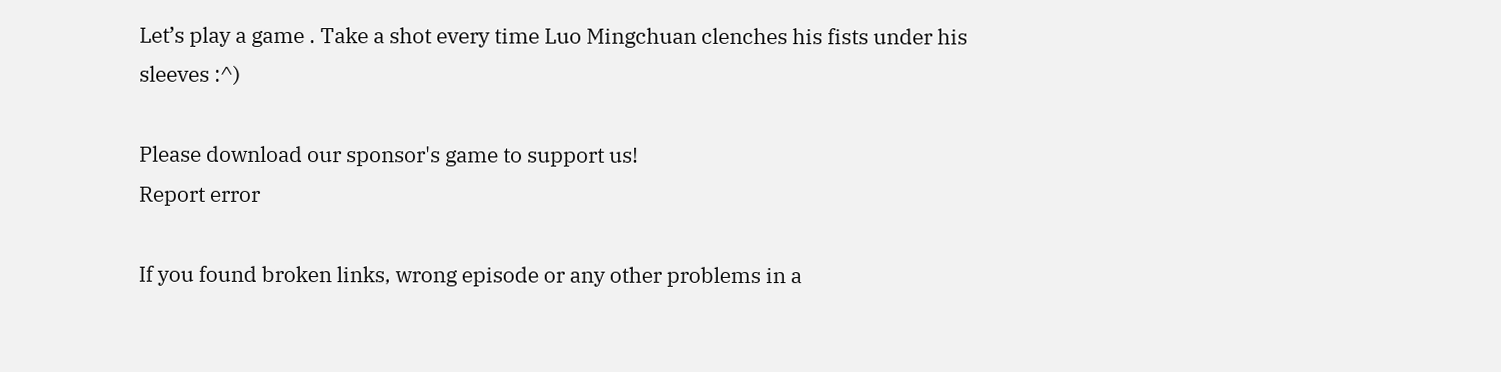Let’s play a game . Take a shot every time Luo Mingchuan clenches his fists under his sleeves :^)

Please download our sponsor's game to support us!
Report error

If you found broken links, wrong episode or any other problems in a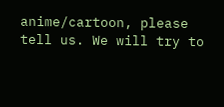anime/cartoon, please tell us. We will try to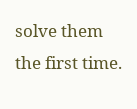solve them the first time.